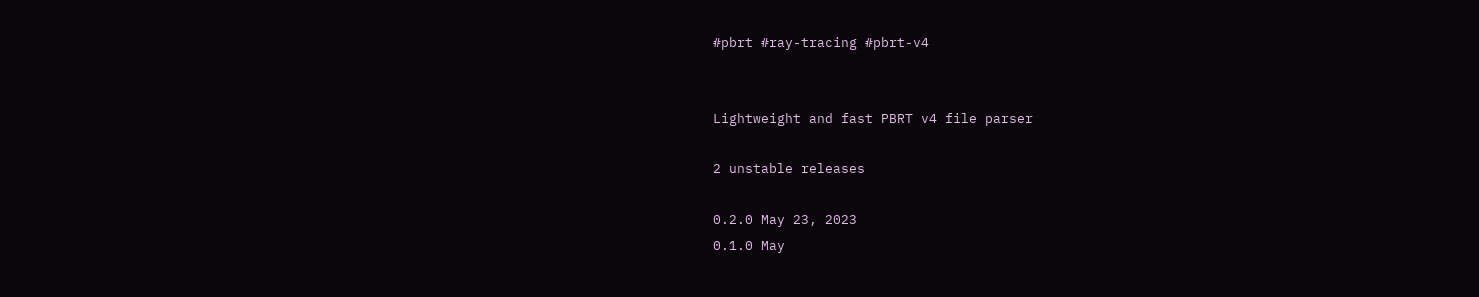#pbrt #ray-tracing #pbrt-v4


Lightweight and fast PBRT v4 file parser

2 unstable releases

0.2.0 May 23, 2023
0.1.0 May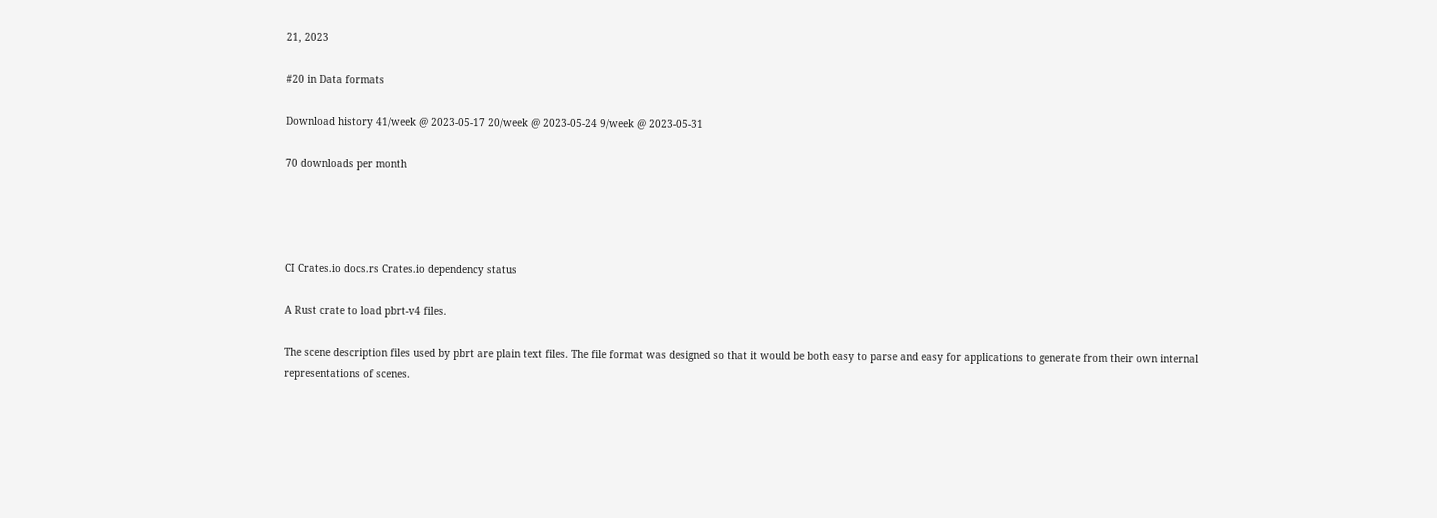21, 2023

#20 in Data formats

Download history 41/week @ 2023-05-17 20/week @ 2023-05-24 9/week @ 2023-05-31

70 downloads per month




CI Crates.io docs.rs Crates.io dependency status

A Rust crate to load pbrt-v4 files.

The scene description files used by pbrt are plain text files. The file format was designed so that it would be both easy to parse and easy for applications to generate from their own internal representations of scenes.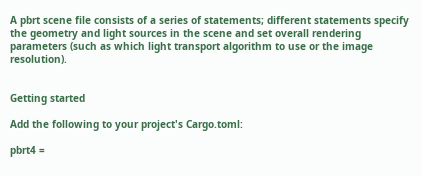A pbrt scene file consists of a series of statements; different statements specify the geometry and light sources in the scene and set overall rendering parameters (such as which light transport algorithm to use or the image resolution).


Getting started

Add the following to your project's Cargo.toml:

pbrt4 =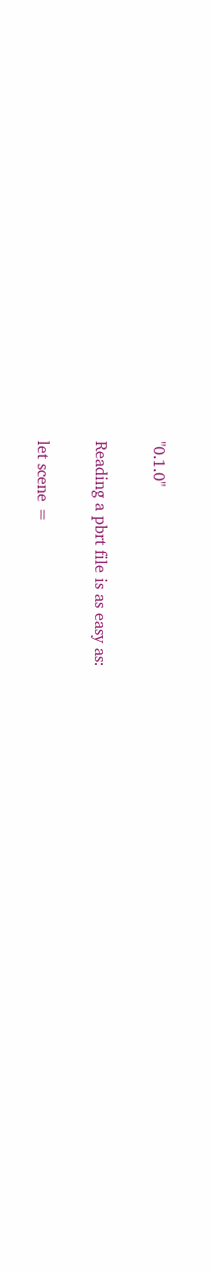"0.1.0"

Reading a pbrt file is as easy as:

let scene =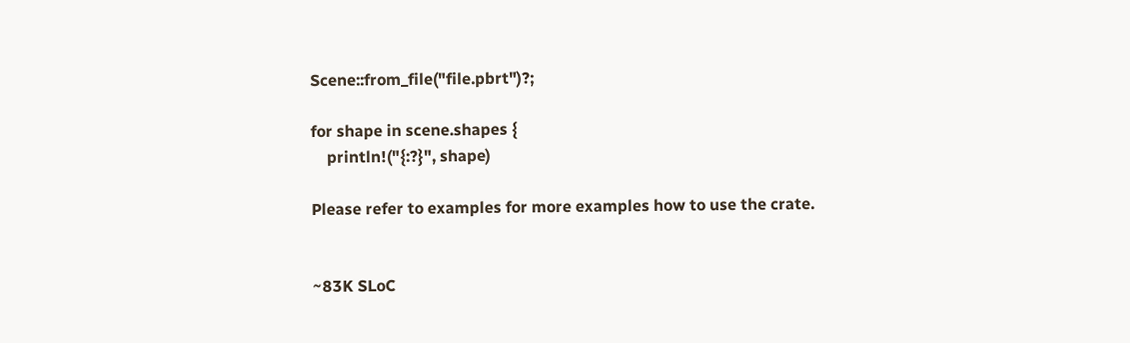Scene::from_file("file.pbrt")?;

for shape in scene.shapes {
    println!("{:?}", shape)

Please refer to examples for more examples how to use the crate.


~83K SLoC